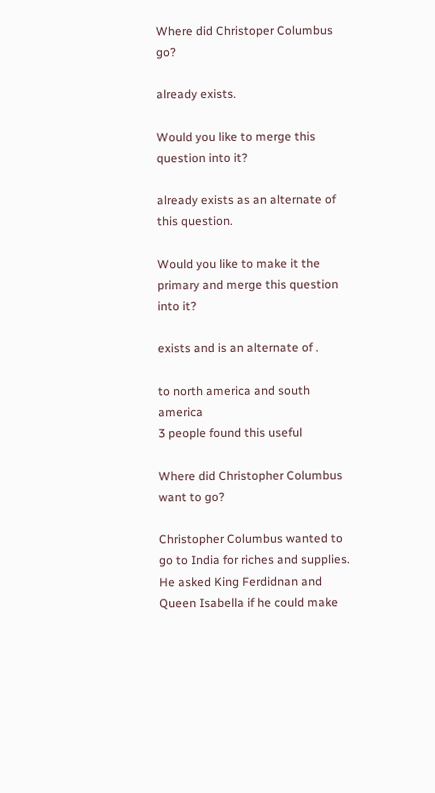Where did Christoper Columbus go?

already exists.

Would you like to merge this question into it?

already exists as an alternate of this question.

Would you like to make it the primary and merge this question into it?

exists and is an alternate of .

to north america and south america
3 people found this useful

Where did Christopher Columbus want to go?

Christopher Columbus wanted to go to India for riches and supplies. He asked King Ferdidnan and Queen Isabella if he could make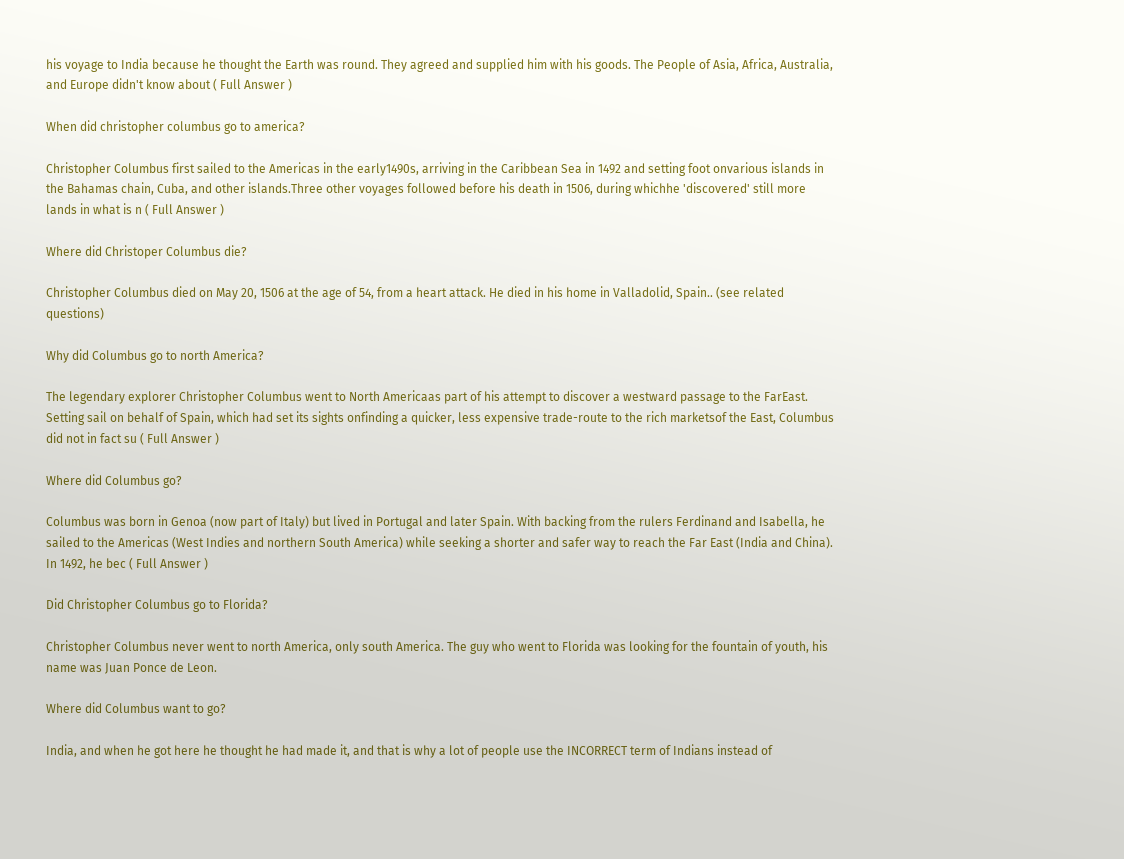his voyage to India because he thought the Earth was round. They agreed and supplied him with his goods. The People of Asia, Africa, Australia, and Europe didn't know about ( Full Answer )

When did christopher columbus go to america?

Christopher Columbus first sailed to the Americas in the early1490s, arriving in the Caribbean Sea in 1492 and setting foot onvarious islands in the Bahamas chain, Cuba, and other islands.Three other voyages followed before his death in 1506, during whichhe 'discovered' still more lands in what is n ( Full Answer )

Where did Christoper Columbus die?

Christopher Columbus died on May 20, 1506 at the age of 54, from a heart attack. He died in his home in Valladolid, Spain.. (see related questions)

Why did Columbus go to north America?

The legendary explorer Christopher Columbus went to North Americaas part of his attempt to discover a westward passage to the FarEast. Setting sail on behalf of Spain, which had set its sights onfinding a quicker, less expensive trade-route to the rich marketsof the East, Columbus did not in fact su ( Full Answer )

Where did Columbus go?

Columbus was born in Genoa (now part of Italy) but lived in Portugal and later Spain. With backing from the rulers Ferdinand and Isabella, he sailed to the Americas (West Indies and northern South America) while seeking a shorter and safer way to reach the Far East (India and China). In 1492, he bec ( Full Answer )

Did Christopher Columbus go to Florida?

Christopher Columbus never went to north America, only south America. The guy who went to Florida was looking for the fountain of youth, his name was Juan Ponce de Leon.

Where did Columbus want to go?

India, and when he got here he thought he had made it, and that is why a lot of people use the INCORRECT term of Indians instead of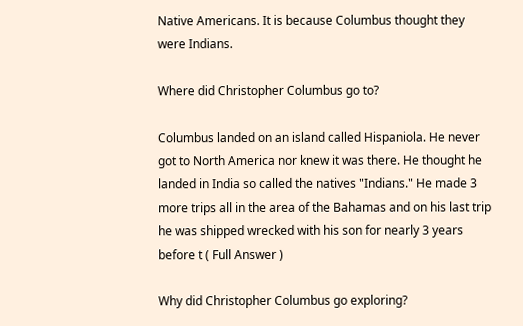Native Americans. It is because Columbus thought they were Indians.

Where did Christopher Columbus go to?

Columbus landed on an island called Hispaniola. He never got to North America nor knew it was there. He thought he landed in India so called the natives "Indians." He made 3 more trips all in the area of the Bahamas and on his last trip he was shipped wrecked with his son for nearly 3 years before t ( Full Answer )

Why did Christopher Columbus go exploring?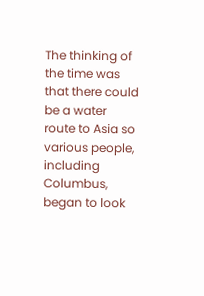The thinking of the time was that there could be a water route to Asia so various people, including Columbus, began to look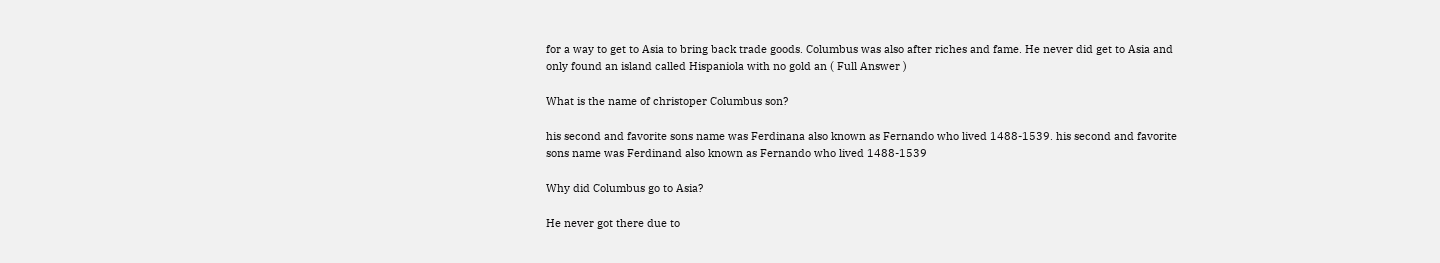for a way to get to Asia to bring back trade goods. Columbus was also after riches and fame. He never did get to Asia and only found an island called Hispaniola with no gold an ( Full Answer )

What is the name of christoper Columbus son?

his second and favorite sons name was Ferdinana also known as Fernando who lived 1488-1539. his second and favorite sons name was Ferdinand also known as Fernando who lived 1488-1539

Why did Columbus go to Asia?

He never got there due to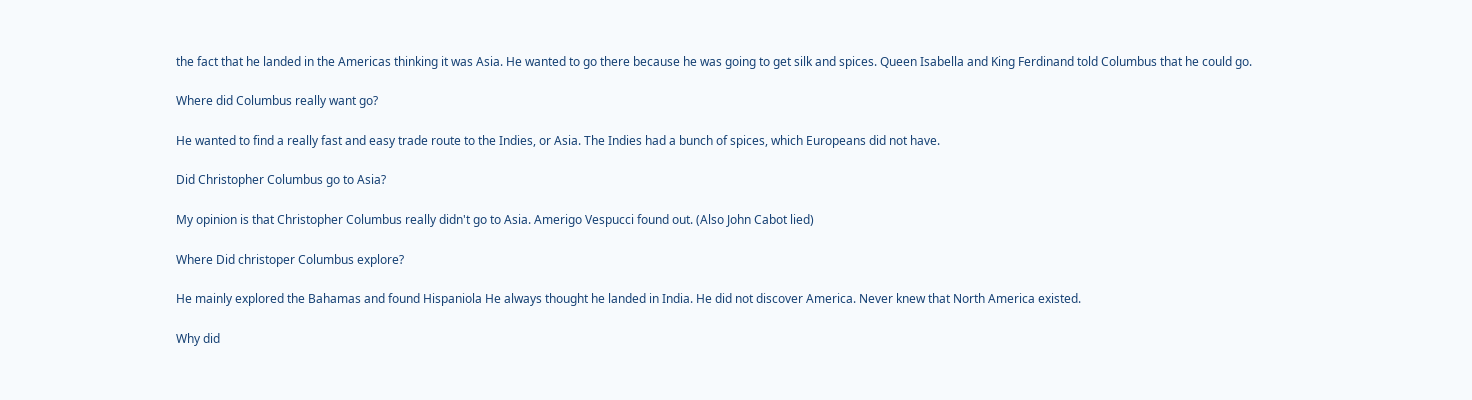the fact that he landed in the Americas thinking it was Asia. He wanted to go there because he was going to get silk and spices. Queen Isabella and King Ferdinand told Columbus that he could go.

Where did Columbus really want go?

He wanted to find a really fast and easy trade route to the Indies, or Asia. The Indies had a bunch of spices, which Europeans did not have.

Did Christopher Columbus go to Asia?

My opinion is that Christopher Columbus really didn't go to Asia. Amerigo Vespucci found out. (Also John Cabot lied)

Where Did christoper Columbus explore?

He mainly explored the Bahamas and found Hispaniola He always thought he landed in India. He did not discover America. Never knew that North America existed.

Why did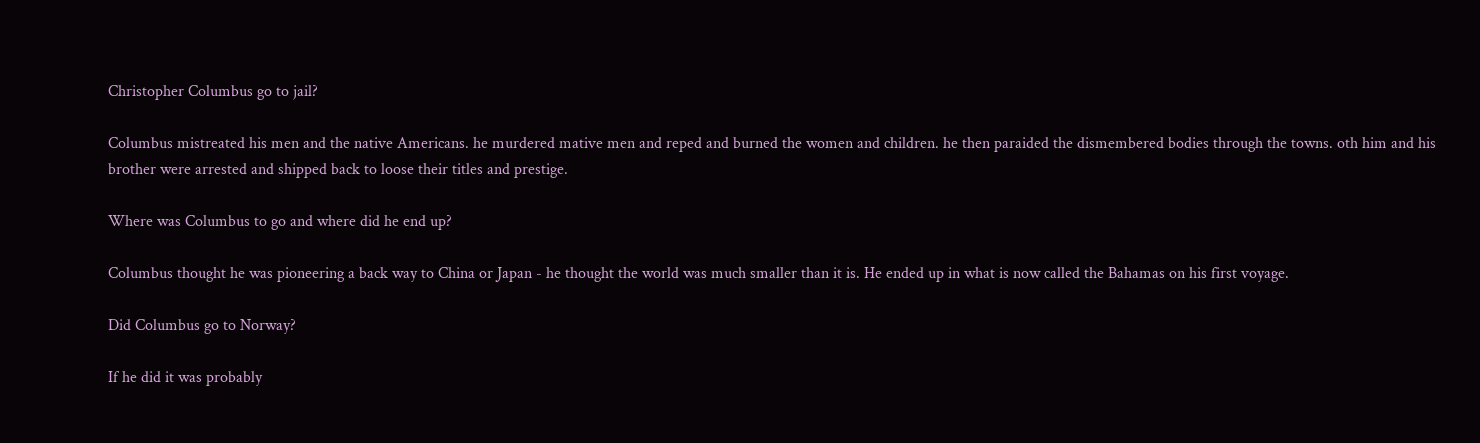Christopher Columbus go to jail?

Columbus mistreated his men and the native Americans. he murdered mative men and reped and burned the women and children. he then paraided the dismembered bodies through the towns. oth him and his brother were arrested and shipped back to loose their titles and prestige.

Where was Columbus to go and where did he end up?

Columbus thought he was pioneering a back way to China or Japan - he thought the world was much smaller than it is. He ended up in what is now called the Bahamas on his first voyage.

Did Columbus go to Norway?

If he did it was probably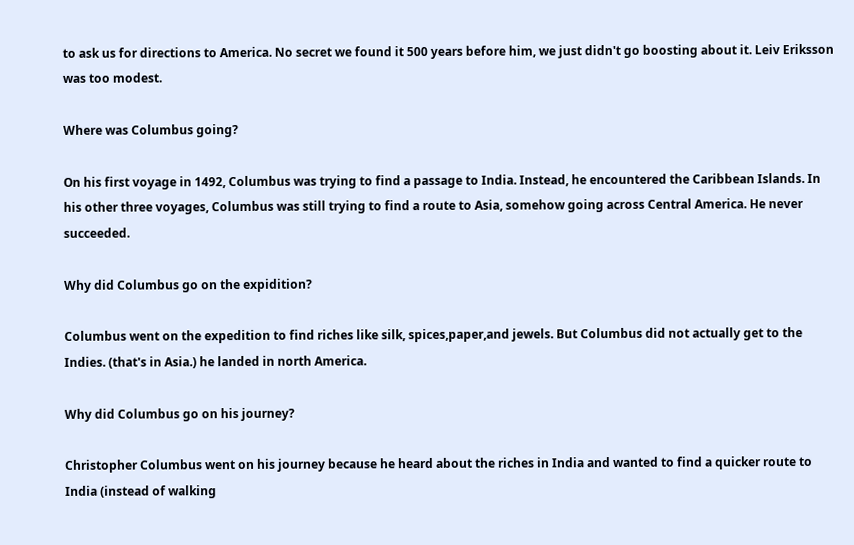to ask us for directions to America. No secret we found it 500 years before him, we just didn't go boosting about it. Leiv Eriksson was too modest.

Where was Columbus going?

On his first voyage in 1492, Columbus was trying to find a passage to India. Instead, he encountered the Caribbean Islands. In his other three voyages, Columbus was still trying to find a route to Asia, somehow going across Central America. He never succeeded.

Why did Columbus go on the expidition?

Columbus went on the expedition to find riches like silk, spices,paper,and jewels. But Columbus did not actually get to the Indies. (that's in Asia.) he landed in north America.

Why did Columbus go on his journey?

Christopher Columbus went on his journey because he heard about the riches in India and wanted to find a quicker route to India (instead of walking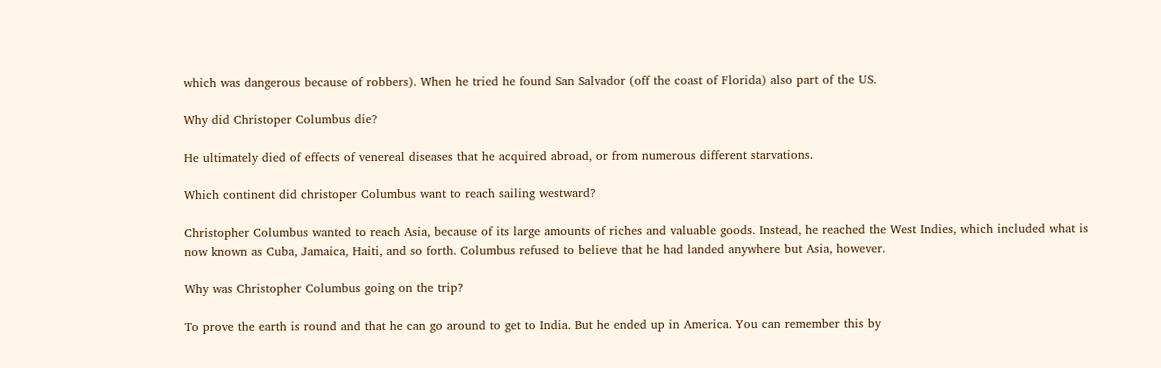which was dangerous because of robbers). When he tried he found San Salvador (off the coast of Florida) also part of the US.

Why did Christoper Columbus die?

He ultimately died of effects of venereal diseases that he acquired abroad, or from numerous different starvations.

Which continent did christoper Columbus want to reach sailing westward?

Christopher Columbus wanted to reach Asia, because of its large amounts of riches and valuable goods. Instead, he reached the West Indies, which included what is now known as Cuba, Jamaica, Haiti, and so forth. Columbus refused to believe that he had landed anywhere but Asia, however.

Why was Christopher Columbus going on the trip?

To prove the earth is round and that he can go around to get to India. But he ended up in America. You can remember this by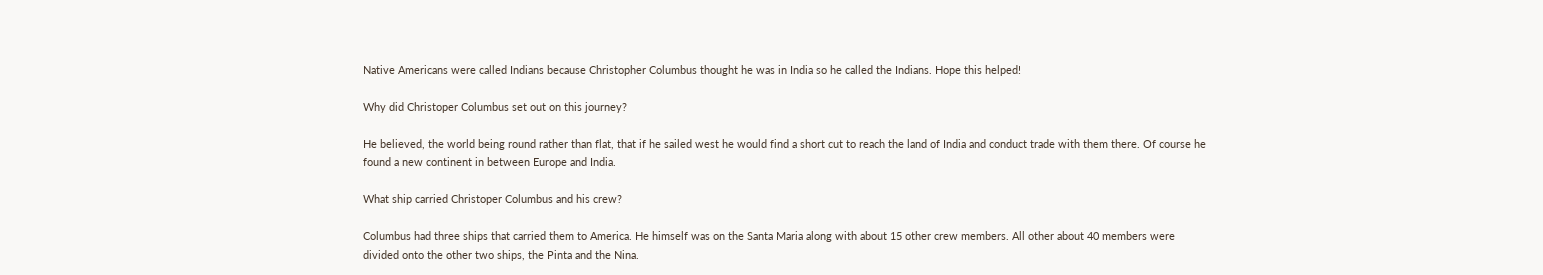Native Americans were called Indians because Christopher Columbus thought he was in India so he called the Indians. Hope this helped!

Why did Christoper Columbus set out on this journey?

He believed, the world being round rather than flat, that if he sailed west he would find a short cut to reach the land of India and conduct trade with them there. Of course he found a new continent in between Europe and India.

What ship carried Christoper Columbus and his crew?

Columbus had three ships that carried them to America. He himself was on the Santa Maria along with about 15 other crew members. All other about 40 members were divided onto the other two ships, the Pinta and the Nina.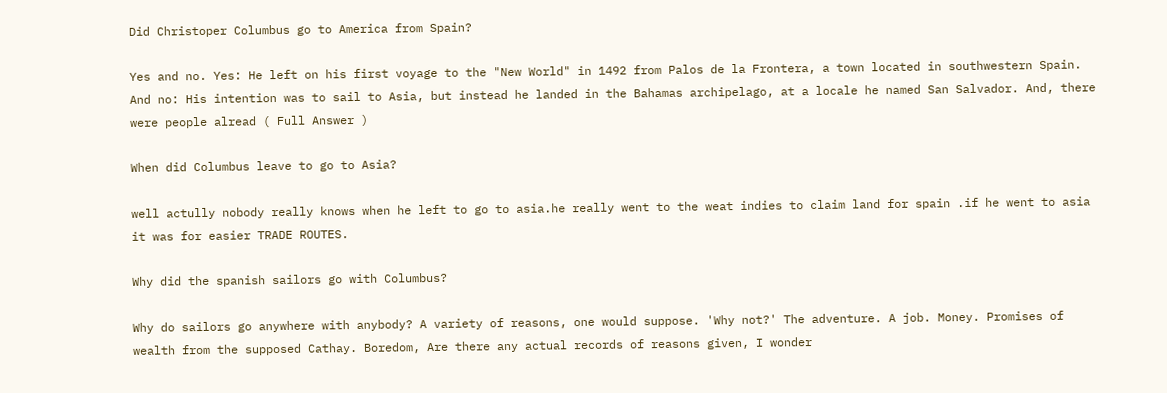Did Christoper Columbus go to America from Spain?

Yes and no. Yes: He left on his first voyage to the "New World" in 1492 from Palos de la Frontera, a town located in southwestern Spain. And no: His intention was to sail to Asia, but instead he landed in the Bahamas archipelago, at a locale he named San Salvador. And, there were people alread ( Full Answer )

When did Columbus leave to go to Asia?

well actully nobody really knows when he left to go to asia.he really went to the weat indies to claim land for spain .if he went to asia it was for easier TRADE ROUTES.

Why did the spanish sailors go with Columbus?

Why do sailors go anywhere with anybody? A variety of reasons, one would suppose. 'Why not?' The adventure. A job. Money. Promises of wealth from the supposed Cathay. Boredom, Are there any actual records of reasons given, I wonder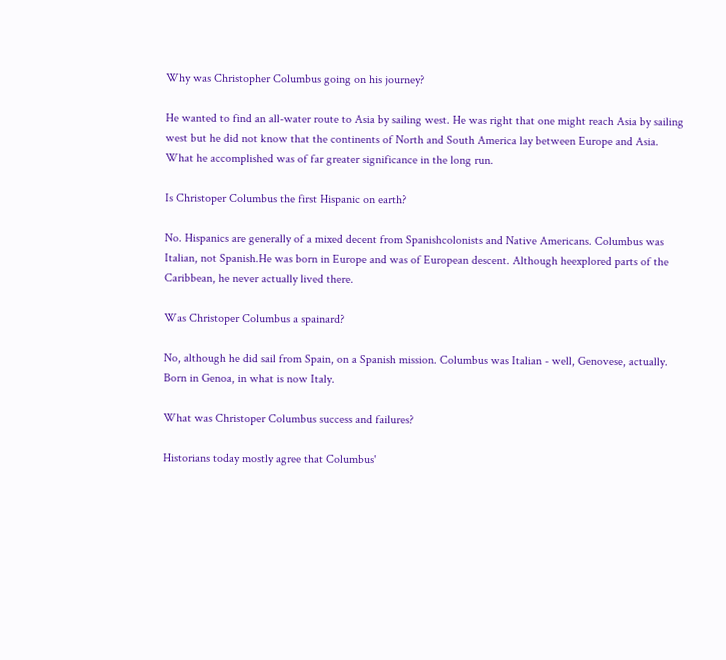Why was Christopher Columbus going on his journey?

He wanted to find an all-water route to Asia by sailing west. He was right that one might reach Asia by sailing west but he did not know that the continents of North and South America lay between Europe and Asia. What he accomplished was of far greater significance in the long run.

Is Christoper Columbus the first Hispanic on earth?

No. Hispanics are generally of a mixed decent from Spanishcolonists and Native Americans. Columbus was Italian, not Spanish.He was born in Europe and was of European descent. Although heexplored parts of the Caribbean, he never actually lived there.

Was Christoper Columbus a spainard?

No, although he did sail from Spain, on a Spanish mission. Columbus was Italian - well, Genovese, actually. Born in Genoa, in what is now Italy.

What was Christoper Columbus success and failures?

Historians today mostly agree that Columbus'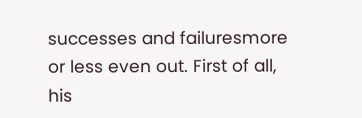successes and failuresmore or less even out. First of all, his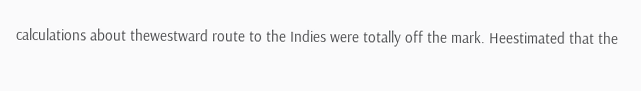calculations about thewestward route to the Indies were totally off the mark. Heestimated that the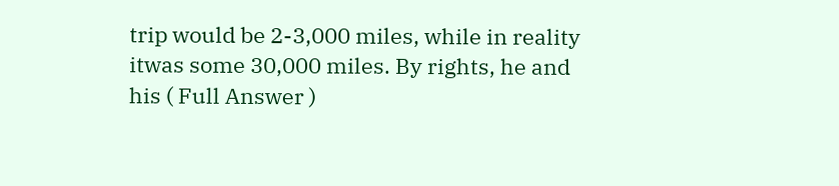trip would be 2-3,000 miles, while in reality itwas some 30,000 miles. By rights, he and his ( Full Answer )